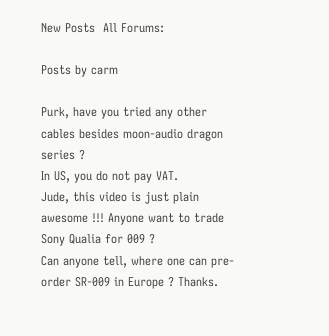New Posts  All Forums:

Posts by carm

Purk, have you tried any other cables besides moon-audio dragon series ?
In US, you do not pay VAT.
Jude, this video is just plain awesome !!! Anyone want to trade Sony Qualia for 009 ?
Can anyone tell, where one can pre-order SR-009 in Europe ? Thanks.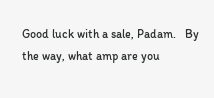Good luck with a sale, Padam.   By the way, what amp are you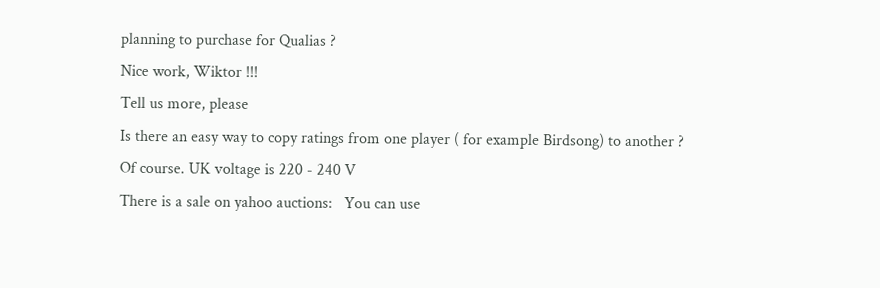planning to purchase for Qualias ?
Nice work, Wiktor !!!
Tell us more, please
Is there an easy way to copy ratings from one player ( for example Birdsong) to another ?
Of course. UK voltage is 220 - 240 V
There is a sale on yahoo auctions:   You can use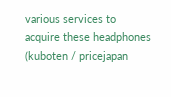various services to acquire these headphones (kuboten / pricejapan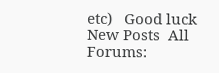etc)   Good luck
New Posts  All Forums: